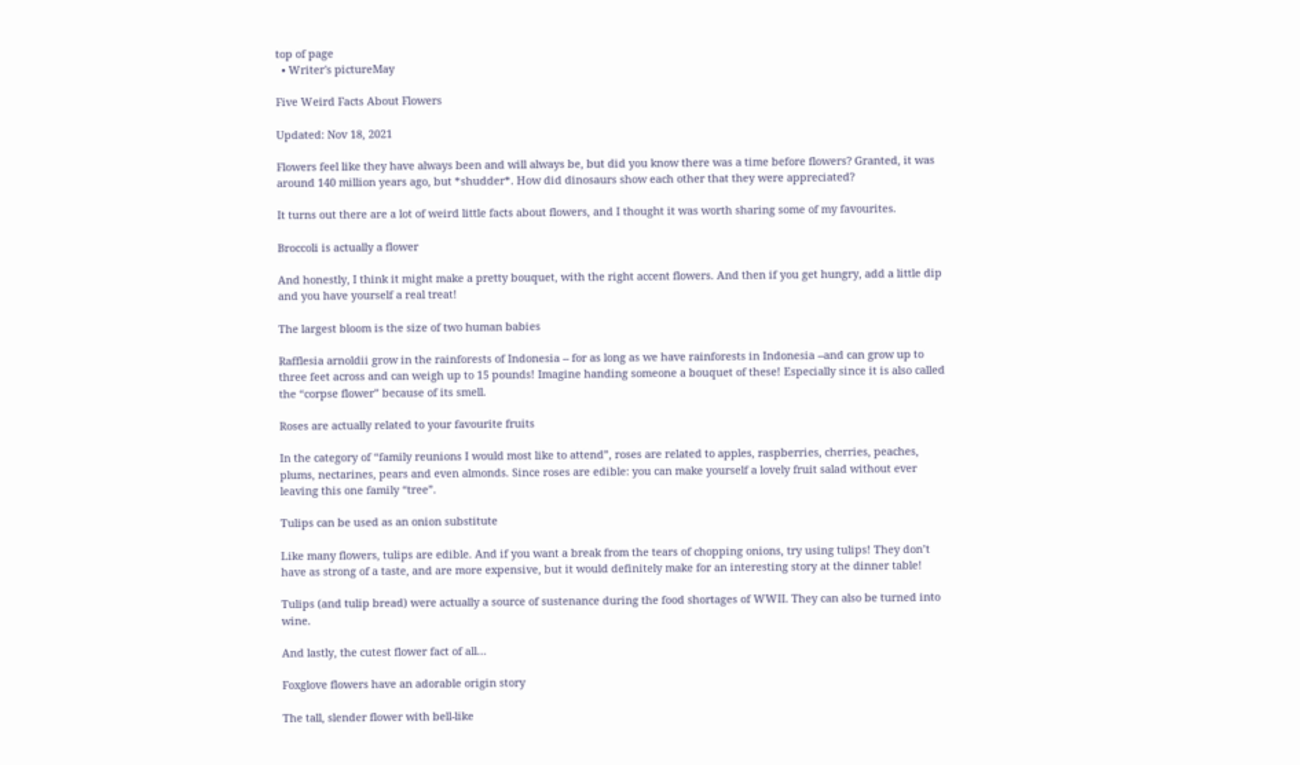top of page
  • Writer's pictureMay

Five Weird Facts About Flowers

Updated: Nov 18, 2021

Flowers feel like they have always been and will always be, but did you know there was a time before flowers? Granted, it was around 140 million years ago, but *shudder*. How did dinosaurs show each other that they were appreciated?

It turns out there are a lot of weird little facts about flowers, and I thought it was worth sharing some of my favourites.

Broccoli is actually a flower

And honestly, I think it might make a pretty bouquet, with the right accent flowers. And then if you get hungry, add a little dip and you have yourself a real treat!

The largest bloom is the size of two human babies

Rafflesia arnoldii grow in the rainforests of Indonesia -- for as long as we have rainforests in Indonesia --and can grow up to three feet across and can weigh up to 15 pounds! Imagine handing someone a bouquet of these! Especially since it is also called the “corpse flower” because of its smell.

Roses are actually related to your favourite fruits

In the category of “family reunions I would most like to attend”, roses are related to apples, raspberries, cherries, peaches, plums, nectarines, pears and even almonds. Since roses are edible: you can make yourself a lovely fruit salad without ever leaving this one family “tree”.

Tulips can be used as an onion substitute

Like many flowers, tulips are edible. And if you want a break from the tears of chopping onions, try using tulips! They don’t have as strong of a taste, and are more expensive, but it would definitely make for an interesting story at the dinner table!

Tulips (and tulip bread) were actually a source of sustenance during the food shortages of WWII. They can also be turned into wine.

And lastly, the cutest flower fact of all…

Foxglove flowers have an adorable origin story

The tall, slender flower with bell-like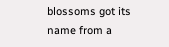blossoms got its name from a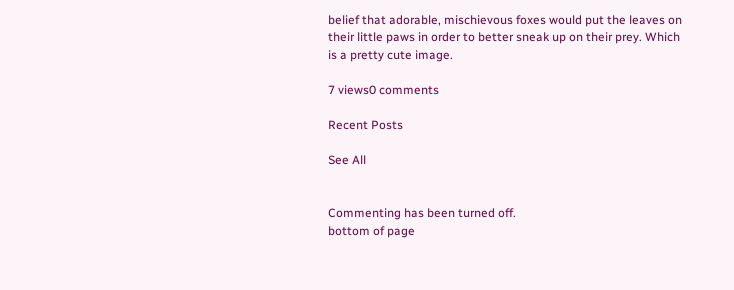belief that adorable, mischievous foxes would put the leaves on their little paws in order to better sneak up on their prey. Which is a pretty cute image.

7 views0 comments

Recent Posts

See All


Commenting has been turned off.
bottom of page